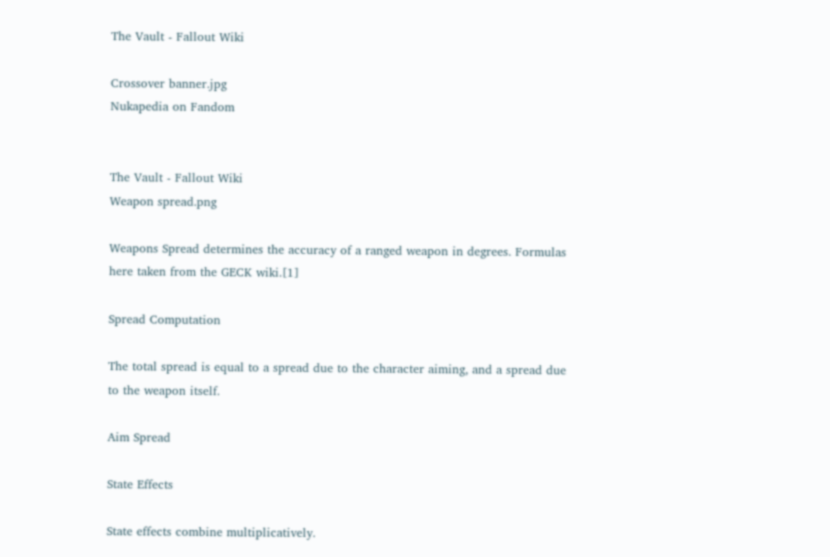The Vault - Fallout Wiki

Crossover banner.jpg
Nukapedia on Fandom


The Vault - Fallout Wiki
Weapon spread.png

Weapons Spread determines the accuracy of a ranged weapon in degrees. Formulas here taken from the GECK wiki.[1]

Spread Computation

The total spread is equal to a spread due to the character aiming, and a spread due to the weapon itself.

Aim Spread

State Effects

State effects combine multiplicatively.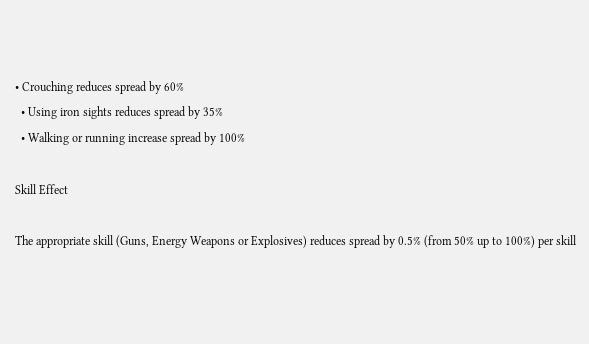• Crouching reduces spread by 60%
  • Using iron sights reduces spread by 35%
  • Walking or running increase spread by 100%

Skill Effect

The appropriate skill (Guns, Energy Weapons or Explosives) reduces spread by 0.5% (from 50% up to 100%) per skill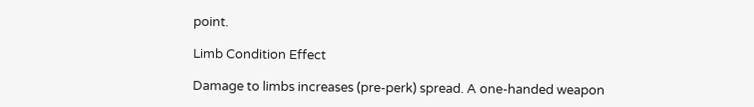point.

Limb Condition Effect

Damage to limbs increases (pre-perk) spread. A one-handed weapon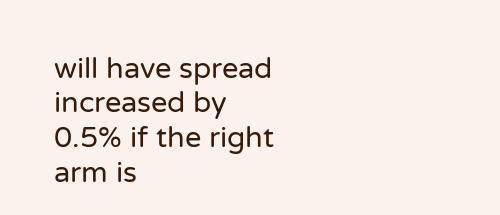will have spread increased by 0.5% if the right arm is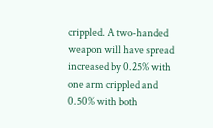crippled. A two-handed weapon will have spread increased by 0.25% with one arm crippled and 0.50% with both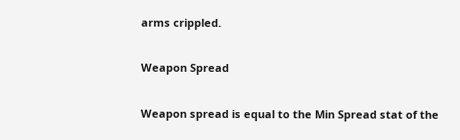arms crippled.

Weapon Spread

Weapon spread is equal to the Min Spread stat of the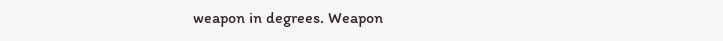weapon in degrees. Weapon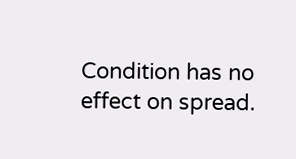Condition has no effect on spread.